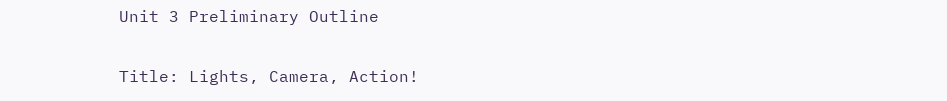Unit 3 Preliminary Outline

Title: Lights, Camera, Action!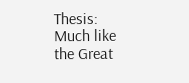Thesis: Much like the Great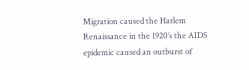Migration caused the Harlem Renaissance in the 1920’s the AIDS epidemic caused an outburst of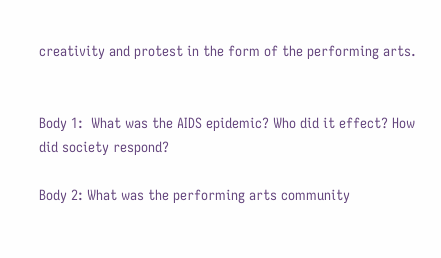creativity and protest in the form of the performing arts.


Body 1:  What was the AIDS epidemic? Who did it effect? How did society respond?

Body 2: What was the performing arts community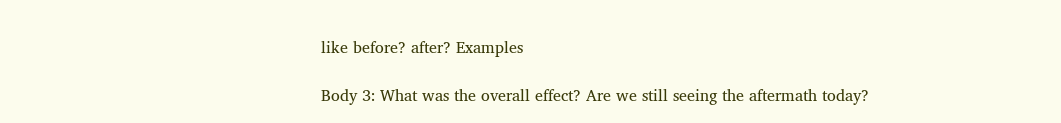like before? after? Examples

Body 3: What was the overall effect? Are we still seeing the aftermath today?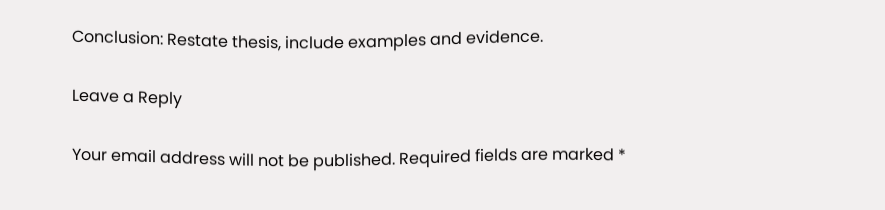Conclusion: Restate thesis, include examples and evidence.

Leave a Reply

Your email address will not be published. Required fields are marked *